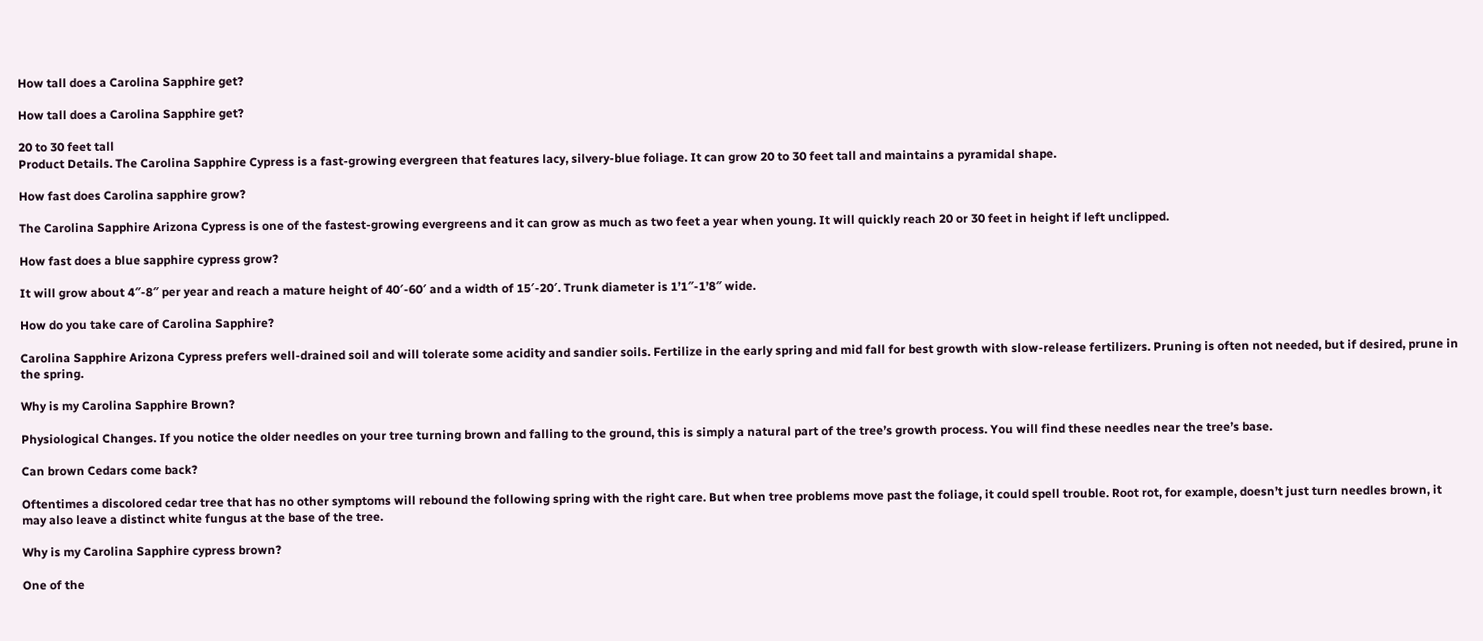How tall does a Carolina Sapphire get?

How tall does a Carolina Sapphire get?

20 to 30 feet tall
Product Details. The Carolina Sapphire Cypress is a fast-growing evergreen that features lacy, silvery-blue foliage. It can grow 20 to 30 feet tall and maintains a pyramidal shape.

How fast does Carolina sapphire grow?

The Carolina Sapphire Arizona Cypress is one of the fastest-growing evergreens and it can grow as much as two feet a year when young. It will quickly reach 20 or 30 feet in height if left unclipped.

How fast does a blue sapphire cypress grow?

It will grow about 4″-8″ per year and reach a mature height of 40′-60′ and a width of 15′-20′. Trunk diameter is 1’1″-1’8″ wide.

How do you take care of Carolina Sapphire?

Carolina Sapphire Arizona Cypress prefers well-drained soil and will tolerate some acidity and sandier soils. Fertilize in the early spring and mid fall for best growth with slow-release fertilizers. Pruning is often not needed, but if desired, prune in the spring.

Why is my Carolina Sapphire Brown?

Physiological Changes. If you notice the older needles on your tree turning brown and falling to the ground, this is simply a natural part of the tree’s growth process. You will find these needles near the tree’s base.

Can brown Cedars come back?

Oftentimes a discolored cedar tree that has no other symptoms will rebound the following spring with the right care. But when tree problems move past the foliage, it could spell trouble. Root rot, for example, doesn’t just turn needles brown, it may also leave a distinct white fungus at the base of the tree.

Why is my Carolina Sapphire cypress brown?

One of the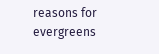reasons for evergreens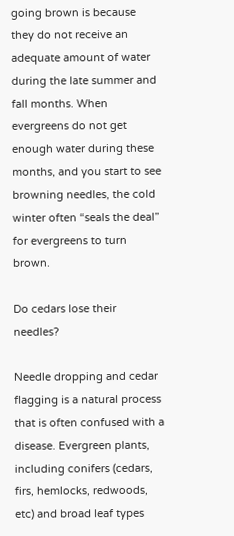going brown is because they do not receive an adequate amount of water during the late summer and fall months. When evergreens do not get enough water during these months, and you start to see browning needles, the cold winter often “seals the deal” for evergreens to turn brown.

Do cedars lose their needles?

Needle dropping and cedar flagging is a natural process that is often confused with a disease. Evergreen plants, including conifers (cedars, firs, hemlocks, redwoods, etc) and broad leaf types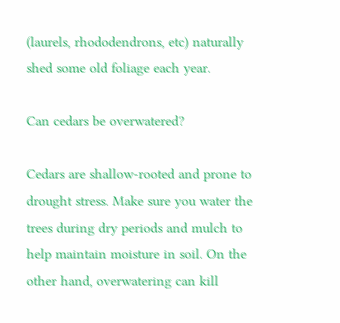(laurels, rhododendrons, etc) naturally shed some old foliage each year.

Can cedars be overwatered?

Cedars are shallow-rooted and prone to drought stress. Make sure you water the trees during dry periods and mulch to help maintain moisture in soil. On the other hand, overwatering can kill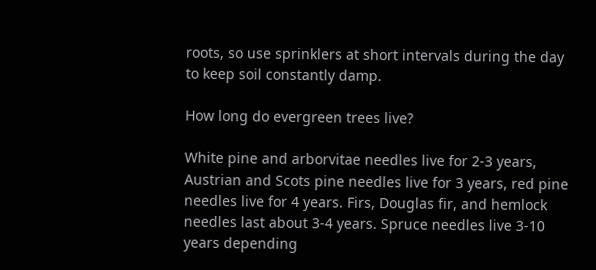roots, so use sprinklers at short intervals during the day to keep soil constantly damp.

How long do evergreen trees live?

White pine and arborvitae needles live for 2-3 years, Austrian and Scots pine needles live for 3 years, red pine needles live for 4 years. Firs, Douglas fir, and hemlock needles last about 3-4 years. Spruce needles live 3-10 years depending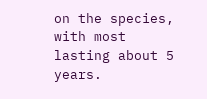on the species, with most lasting about 5 years.